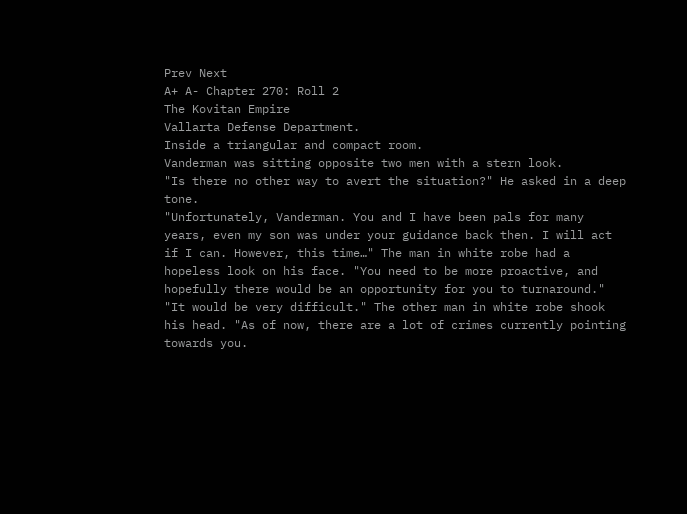Prev Next
A+ A- Chapter 270: Roll 2
The Kovitan Empire
Vallarta Defense Department.
Inside a triangular and compact room.
Vanderman was sitting opposite two men with a stern look.
"Is there no other way to avert the situation?" He asked in a deep tone.
"Unfortunately, Vanderman. You and I have been pals for many years, even my son was under your guidance back then. I will act if I can. However, this time…" The man in white robe had a hopeless look on his face. "You need to be more proactive, and hopefully there would be an opportunity for you to turnaround."
"It would be very difficult." The other man in white robe shook his head. "As of now, there are a lot of crimes currently pointing towards you.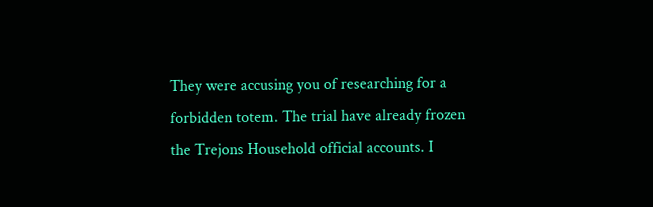They were accusing you of researching for a forbidden totem. The trial have already frozen the Trejons Household official accounts. I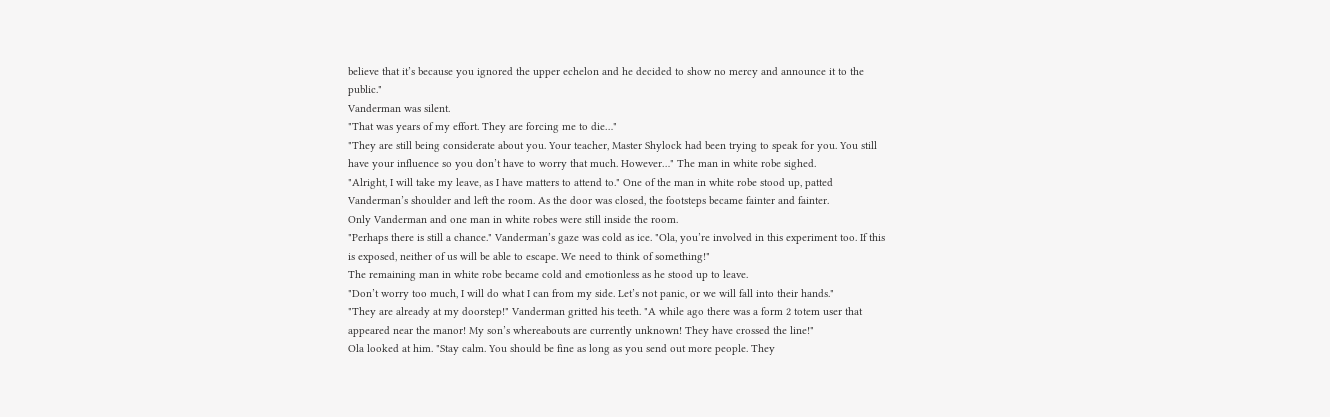believe that it’s because you ignored the upper echelon and he decided to show no mercy and announce it to the public."
Vanderman was silent.
"That was years of my effort. They are forcing me to die…"
"They are still being considerate about you. Your teacher, Master Shylock had been trying to speak for you. You still have your influence so you don’t have to worry that much. However…" The man in white robe sighed.
"Alright, I will take my leave, as I have matters to attend to." One of the man in white robe stood up, patted Vanderman’s shoulder and left the room. As the door was closed, the footsteps became fainter and fainter.
Only Vanderman and one man in white robes were still inside the room.
"Perhaps there is still a chance." Vanderman’s gaze was cold as ice. "Ola, you’re involved in this experiment too. If this is exposed, neither of us will be able to escape. We need to think of something!"
The remaining man in white robe became cold and emotionless as he stood up to leave.
"Don’t worry too much, I will do what I can from my side. Let’s not panic, or we will fall into their hands."
"They are already at my doorstep!" Vanderman gritted his teeth. "A while ago there was a form 2 totem user that appeared near the manor! My son’s whereabouts are currently unknown! They have crossed the line!"
Ola looked at him. "Stay calm. You should be fine as long as you send out more people. They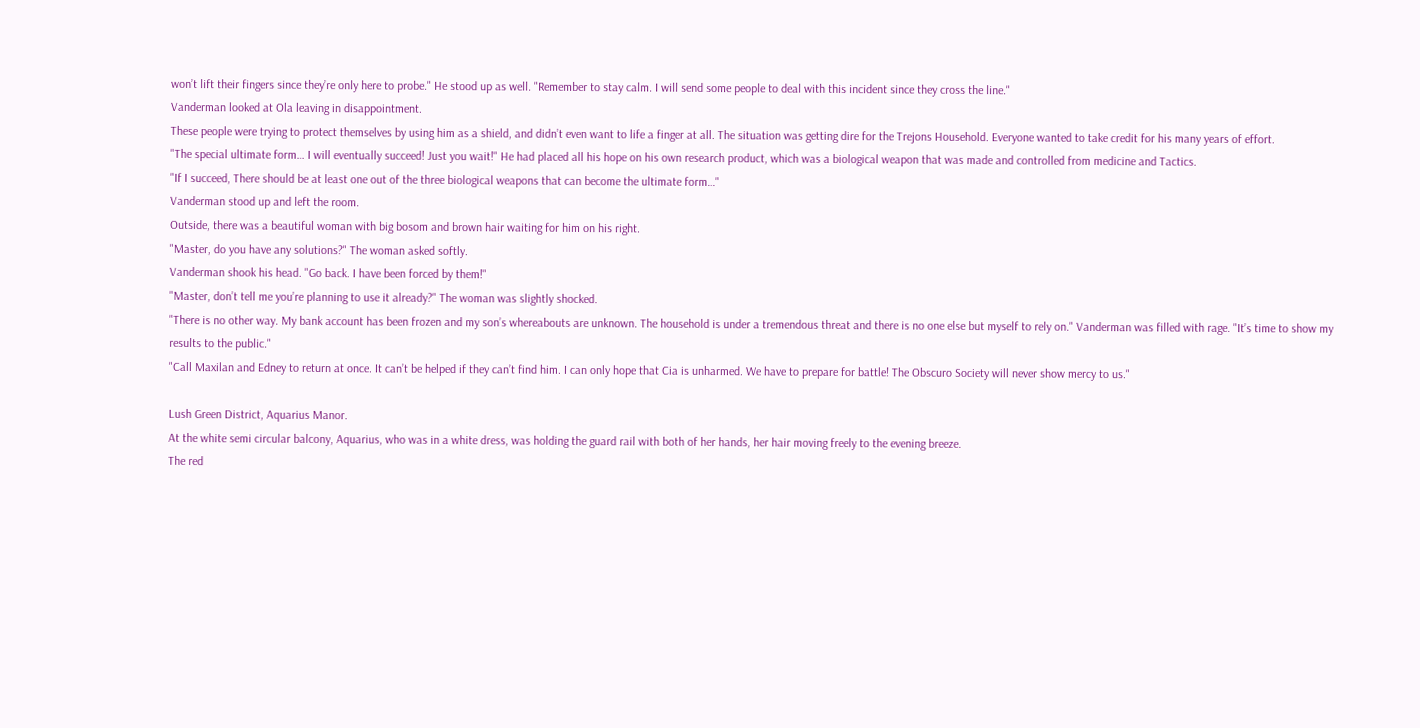won’t lift their fingers since they’re only here to probe." He stood up as well. "Remember to stay calm. I will send some people to deal with this incident since they cross the line."
Vanderman looked at Ola leaving in disappointment.
These people were trying to protect themselves by using him as a shield, and didn’t even want to life a finger at all. The situation was getting dire for the Trejons Household. Everyone wanted to take credit for his many years of effort.
"The special ultimate form… I will eventually succeed! Just you wait!" He had placed all his hope on his own research product, which was a biological weapon that was made and controlled from medicine and Tactics.
"If I succeed, There should be at least one out of the three biological weapons that can become the ultimate form…"
Vanderman stood up and left the room.
Outside, there was a beautiful woman with big bosom and brown hair waiting for him on his right.
"Master, do you have any solutions?" The woman asked softly.
Vanderman shook his head. "Go back. I have been forced by them!"
"Master, don’t tell me you’re planning to use it already?" The woman was slightly shocked.
"There is no other way. My bank account has been frozen and my son’s whereabouts are unknown. The household is under a tremendous threat and there is no one else but myself to rely on." Vanderman was filled with rage. "It’s time to show my results to the public."
"Call Maxilan and Edney to return at once. It can’t be helped if they can’t find him. I can only hope that Cia is unharmed. We have to prepare for battle! The Obscuro Society will never show mercy to us."

Lush Green District, Aquarius Manor.
At the white semi circular balcony, Aquarius, who was in a white dress, was holding the guard rail with both of her hands, her hair moving freely to the evening breeze.
The red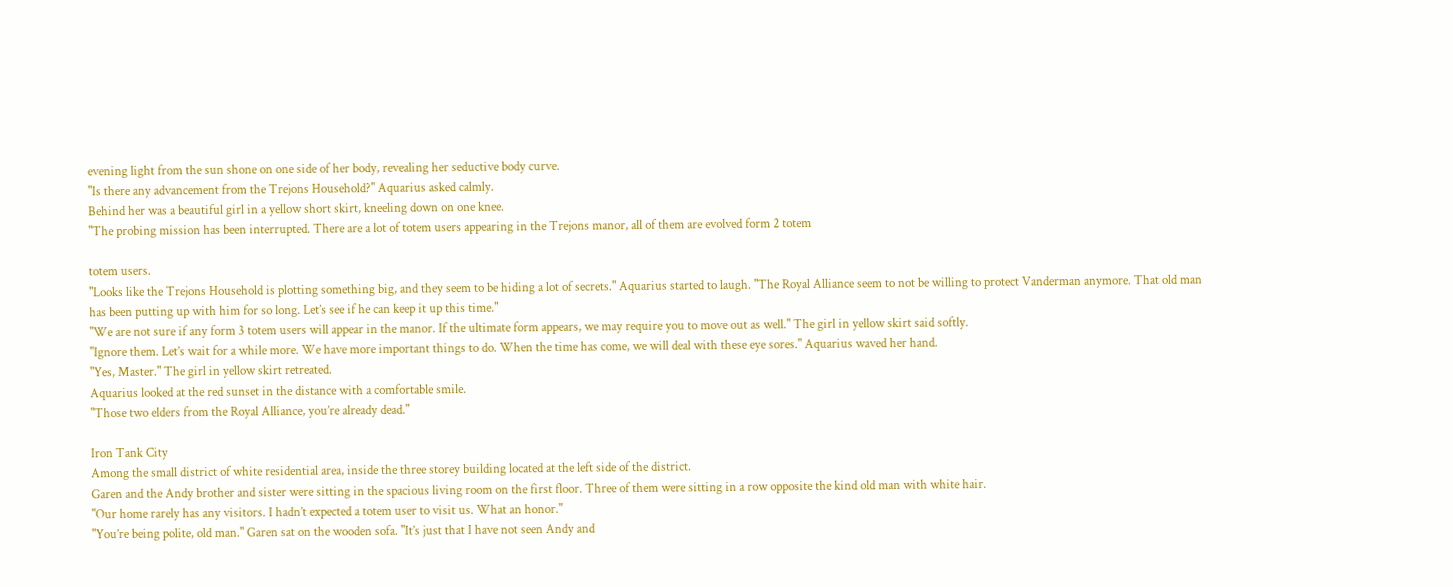evening light from the sun shone on one side of her body, revealing her seductive body curve.
"Is there any advancement from the Trejons Household?" Aquarius asked calmly.
Behind her was a beautiful girl in a yellow short skirt, kneeling down on one knee.
"The probing mission has been interrupted. There are a lot of totem users appearing in the Trejons manor, all of them are evolved form 2 totem

totem users.
"Looks like the Trejons Household is plotting something big, and they seem to be hiding a lot of secrets." Aquarius started to laugh. "The Royal Alliance seem to not be willing to protect Vanderman anymore. That old man has been putting up with him for so long. Let’s see if he can keep it up this time."
"We are not sure if any form 3 totem users will appear in the manor. If the ultimate form appears, we may require you to move out as well." The girl in yellow skirt said softly.
"Ignore them. Let’s wait for a while more. We have more important things to do. When the time has come, we will deal with these eye sores." Aquarius waved her hand.
"Yes, Master." The girl in yellow skirt retreated.
Aquarius looked at the red sunset in the distance with a comfortable smile.
"Those two elders from the Royal Alliance, you’re already dead."

Iron Tank City
Among the small district of white residential area, inside the three storey building located at the left side of the district.
Garen and the Andy brother and sister were sitting in the spacious living room on the first floor. Three of them were sitting in a row opposite the kind old man with white hair.
"Our home rarely has any visitors. I hadn’t expected a totem user to visit us. What an honor."
"You’re being polite, old man." Garen sat on the wooden sofa. "It’s just that I have not seen Andy and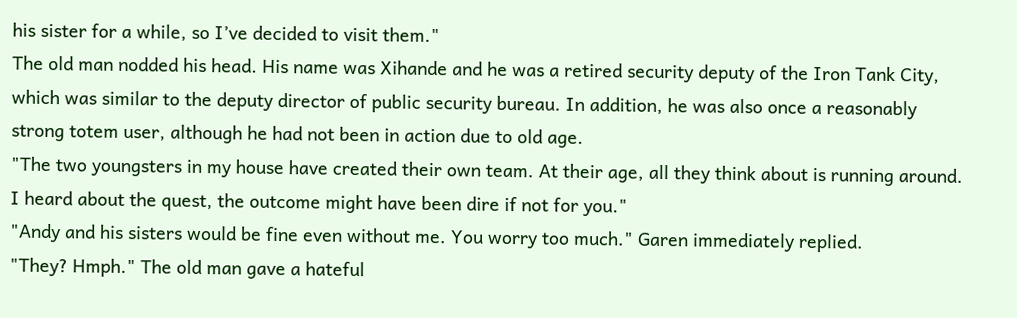his sister for a while, so I’ve decided to visit them."
The old man nodded his head. His name was Xihande and he was a retired security deputy of the Iron Tank City, which was similar to the deputy director of public security bureau. In addition, he was also once a reasonably strong totem user, although he had not been in action due to old age.
"The two youngsters in my house have created their own team. At their age, all they think about is running around. I heard about the quest, the outcome might have been dire if not for you."
"Andy and his sisters would be fine even without me. You worry too much." Garen immediately replied.
"They? Hmph." The old man gave a hateful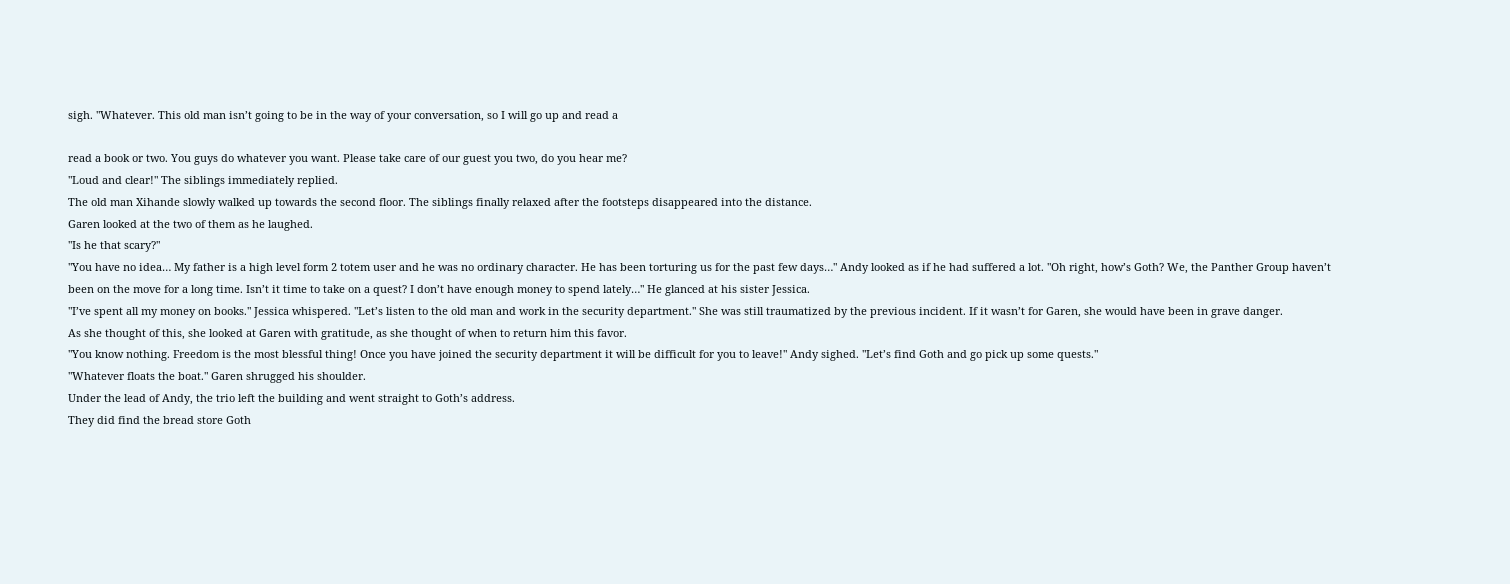sigh. "Whatever. This old man isn’t going to be in the way of your conversation, so I will go up and read a

read a book or two. You guys do whatever you want. Please take care of our guest you two, do you hear me?
"Loud and clear!" The siblings immediately replied.
The old man Xihande slowly walked up towards the second floor. The siblings finally relaxed after the footsteps disappeared into the distance.
Garen looked at the two of them as he laughed.
"Is he that scary?"
"You have no idea… My father is a high level form 2 totem user and he was no ordinary character. He has been torturing us for the past few days…" Andy looked as if he had suffered a lot. "Oh right, how’s Goth? We, the Panther Group haven’t been on the move for a long time. Isn’t it time to take on a quest? I don’t have enough money to spend lately…" He glanced at his sister Jessica.
"I’ve spent all my money on books." Jessica whispered. "Let’s listen to the old man and work in the security department." She was still traumatized by the previous incident. If it wasn’t for Garen, she would have been in grave danger.
As she thought of this, she looked at Garen with gratitude, as she thought of when to return him this favor.
"You know nothing. Freedom is the most blessful thing! Once you have joined the security department it will be difficult for you to leave!" Andy sighed. "Let’s find Goth and go pick up some quests."
"Whatever floats the boat." Garen shrugged his shoulder.
Under the lead of Andy, the trio left the building and went straight to Goth’s address.
They did find the bread store Goth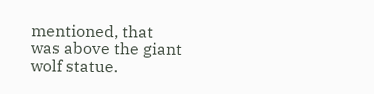mentioned, that was above the giant wolf statue.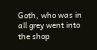Goth, who was in all grey went into the shop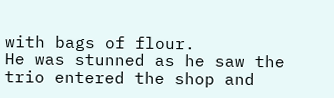with bags of flour.
He was stunned as he saw the trio entered the shop and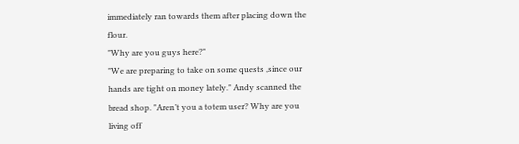immediately ran towards them after placing down the flour.
"Why are you guys here?"
"We are preparing to take on some quests ,since our hands are tight on money lately." Andy scanned the bread shop. "Aren’t you a totem user? Why are you living off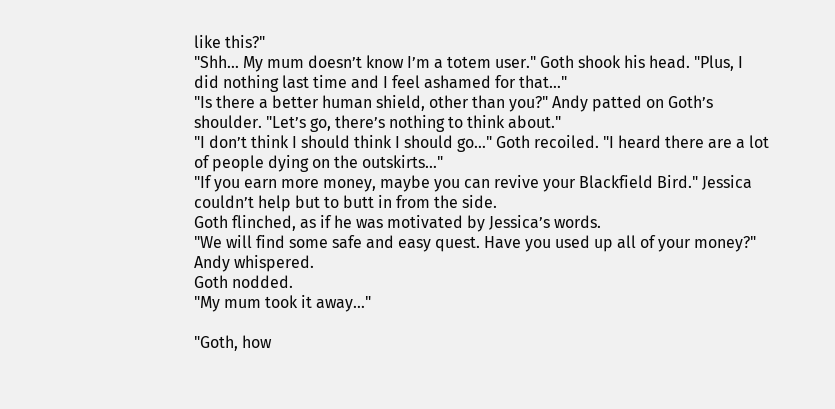like this?"
"Shh… My mum doesn’t know I’m a totem user." Goth shook his head. "Plus, I did nothing last time and I feel ashamed for that…"
"Is there a better human shield, other than you?" Andy patted on Goth’s shoulder. "Let’s go, there’s nothing to think about."
"I don’t think I should think I should go…" Goth recoiled. "I heard there are a lot of people dying on the outskirts…"
"If you earn more money, maybe you can revive your Blackfield Bird." Jessica couldn’t help but to butt in from the side.
Goth flinched, as if he was motivated by Jessica’s words.
"We will find some safe and easy quest. Have you used up all of your money?" Andy whispered.
Goth nodded.
"My mum took it away…"

"Goth, how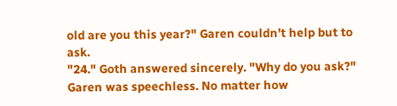old are you this year?" Garen couldn’t help but to ask.
"24." Goth answered sincerely. "Why do you ask?"
Garen was speechless. No matter how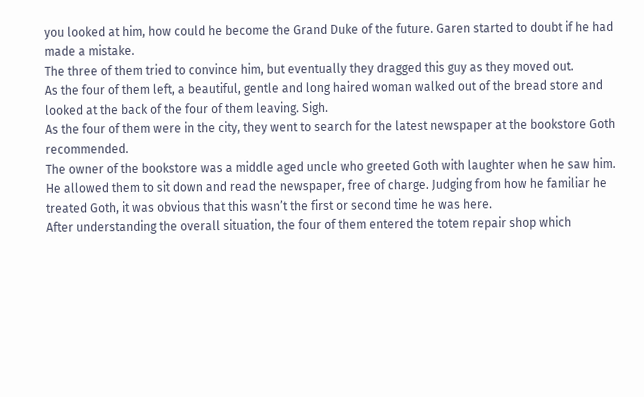you looked at him, how could he become the Grand Duke of the future. Garen started to doubt if he had made a mistake.
The three of them tried to convince him, but eventually they dragged this guy as they moved out.
As the four of them left, a beautiful, gentle and long haired woman walked out of the bread store and looked at the back of the four of them leaving. Sigh.
As the four of them were in the city, they went to search for the latest newspaper at the bookstore Goth recommended.
The owner of the bookstore was a middle aged uncle who greeted Goth with laughter when he saw him. He allowed them to sit down and read the newspaper, free of charge. Judging from how he familiar he treated Goth, it was obvious that this wasn’t the first or second time he was here.
After understanding the overall situation, the four of them entered the totem repair shop which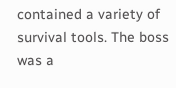contained a variety of survival tools. The boss was a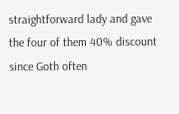straightforward lady and gave the four of them 40% discount since Goth often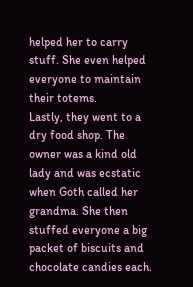helped her to carry stuff. She even helped everyone to maintain their totems.
Lastly, they went to a dry food shop. The owner was a kind old lady and was ecstatic when Goth called her grandma. She then stuffed everyone a big packet of biscuits and chocolate candies each.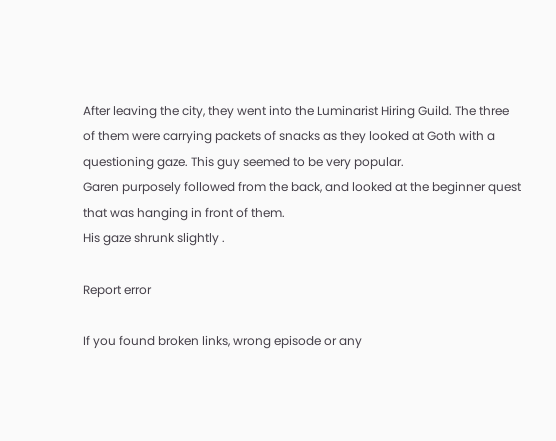After leaving the city, they went into the Luminarist Hiring Guild. The three of them were carrying packets of snacks as they looked at Goth with a questioning gaze. This guy seemed to be very popular.
Garen purposely followed from the back, and looked at the beginner quest that was hanging in front of them.
His gaze shrunk slightly .

Report error

If you found broken links, wrong episode or any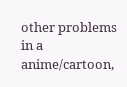other problems in a anime/cartoon,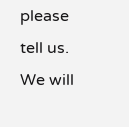please tell us. We will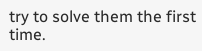try to solve them the first time.